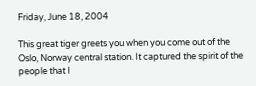Friday, June 18, 2004

This great tiger greets you when you come out of the Oslo, Norway central station. It captured the spirit of the people that I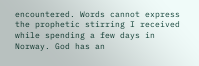encountered. Words cannot express the prophetic stirring I received while spending a few days in Norway. God has an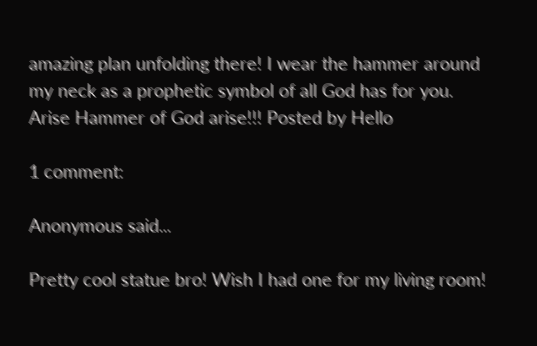amazing plan unfolding there! I wear the hammer around my neck as a prophetic symbol of all God has for you. Arise Hammer of God arise!!! Posted by Hello

1 comment:

Anonymous said...

Pretty cool statue bro! Wish I had one for my living room!